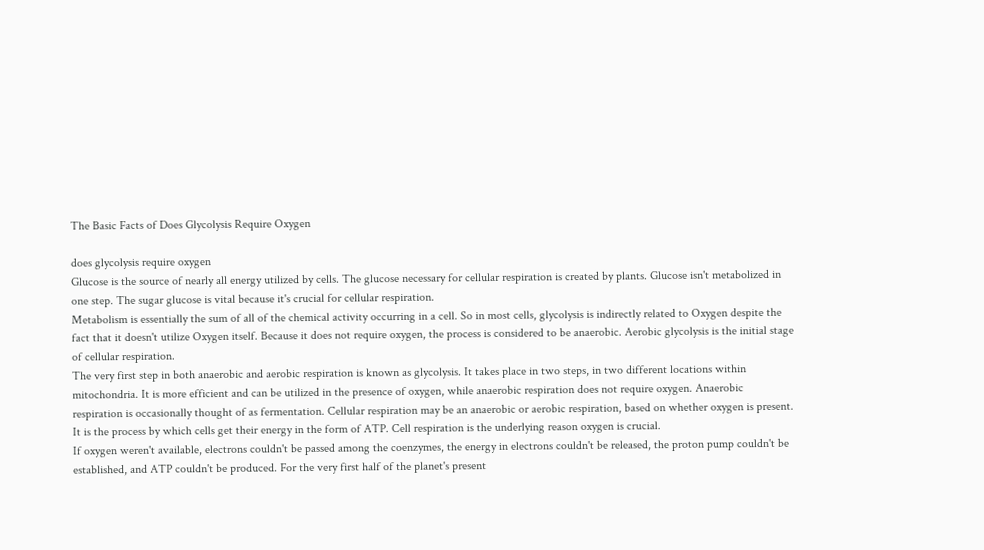The Basic Facts of Does Glycolysis Require Oxygen

does glycolysis require oxygen
Glucose is the source of nearly all energy utilized by cells. The glucose necessary for cellular respiration is created by plants. Glucose isn't metabolized in one step. The sugar glucose is vital because it's crucial for cellular respiration.
Metabolism is essentially the sum of all of the chemical activity occurring in a cell. So in most cells, glycolysis is indirectly related to Oxygen despite the fact that it doesn't utilize Oxygen itself. Because it does not require oxygen, the process is considered to be anaerobic. Aerobic glycolysis is the initial stage of cellular respiration.
The very first step in both anaerobic and aerobic respiration is known as glycolysis. It takes place in two steps, in two different locations within mitochondria. It is more efficient and can be utilized in the presence of oxygen, while anaerobic respiration does not require oxygen. Anaerobic respiration is occasionally thought of as fermentation. Cellular respiration may be an anaerobic or aerobic respiration, based on whether oxygen is present. It is the process by which cells get their energy in the form of ATP. Cell respiration is the underlying reason oxygen is crucial.
If oxygen weren't available, electrons couldn't be passed among the coenzymes, the energy in electrons couldn't be released, the proton pump couldn't be established, and ATP couldn't be produced. For the very first half of the planet's present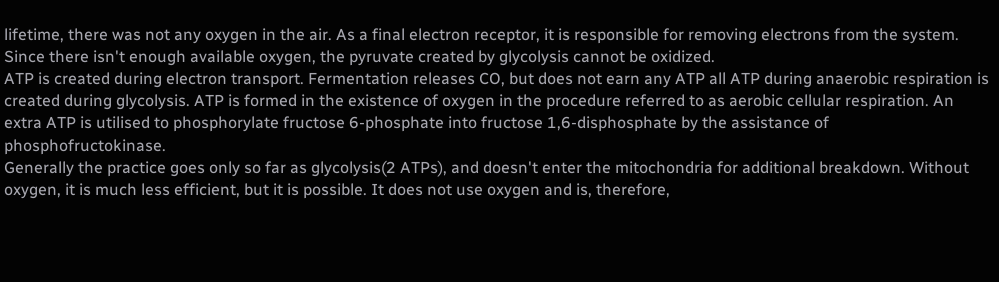lifetime, there was not any oxygen in the air. As a final electron receptor, it is responsible for removing electrons from the system. Since there isn't enough available oxygen, the pyruvate created by glycolysis cannot be oxidized.
ATP is created during electron transport. Fermentation releases CO, but does not earn any ATP all ATP during anaerobic respiration is created during glycolysis. ATP is formed in the existence of oxygen in the procedure referred to as aerobic cellular respiration. An extra ATP is utilised to phosphorylate fructose 6-phosphate into fructose 1,6-disphosphate by the assistance of phosphofructokinase.
Generally the practice goes only so far as glycolysis(2 ATPs), and doesn't enter the mitochondria for additional breakdown. Without oxygen, it is much less efficient, but it is possible. It does not use oxygen and is, therefore,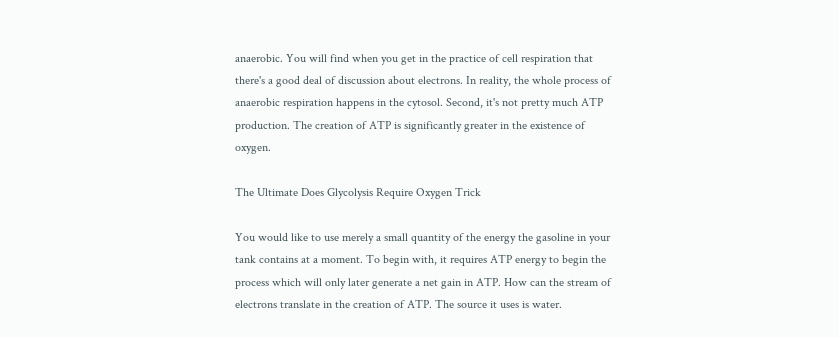anaerobic. You will find when you get in the practice of cell respiration that there's a good deal of discussion about electrons. In reality, the whole process of anaerobic respiration happens in the cytosol. Second, it's not pretty much ATP production. The creation of ATP is significantly greater in the existence of oxygen.

The Ultimate Does Glycolysis Require Oxygen Trick

You would like to use merely a small quantity of the energy the gasoline in your tank contains at a moment. To begin with, it requires ATP energy to begin the process which will only later generate a net gain in ATP. How can the stream of electrons translate in the creation of ATP. The source it uses is water.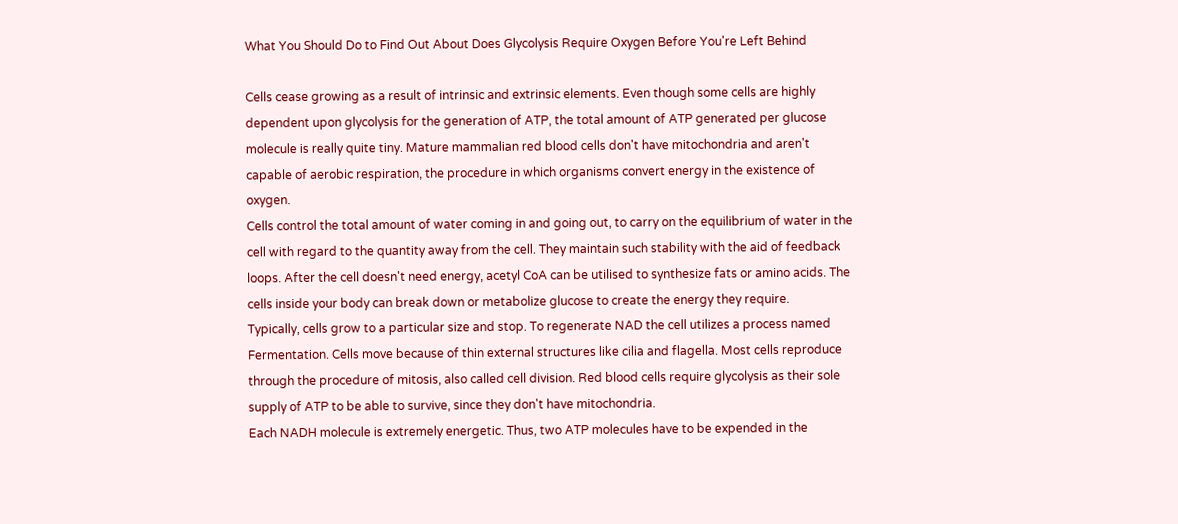What You Should Do to Find Out About Does Glycolysis Require Oxygen Before You're Left Behind

Cells cease growing as a result of intrinsic and extrinsic elements. Even though some cells are highly dependent upon glycolysis for the generation of ATP, the total amount of ATP generated per glucose molecule is really quite tiny. Mature mammalian red blood cells don't have mitochondria and aren't capable of aerobic respiration, the procedure in which organisms convert energy in the existence of oxygen.
Cells control the total amount of water coming in and going out, to carry on the equilibrium of water in the cell with regard to the quantity away from the cell. They maintain such stability with the aid of feedback loops. After the cell doesn't need energy, acetyl CoA can be utilised to synthesize fats or amino acids. The cells inside your body can break down or metabolize glucose to create the energy they require.
Typically, cells grow to a particular size and stop. To regenerate NAD the cell utilizes a process named Fermentation. Cells move because of thin external structures like cilia and flagella. Most cells reproduce through the procedure of mitosis, also called cell division. Red blood cells require glycolysis as their sole supply of ATP to be able to survive, since they don't have mitochondria.
Each NADH molecule is extremely energetic. Thus, two ATP molecules have to be expended in the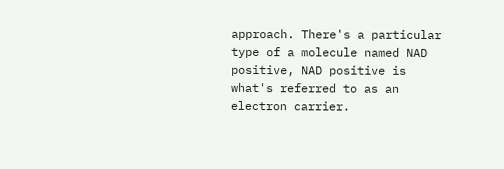approach. There's a particular type of a molecule named NAD positive, NAD positive is what's referred to as an electron carrier.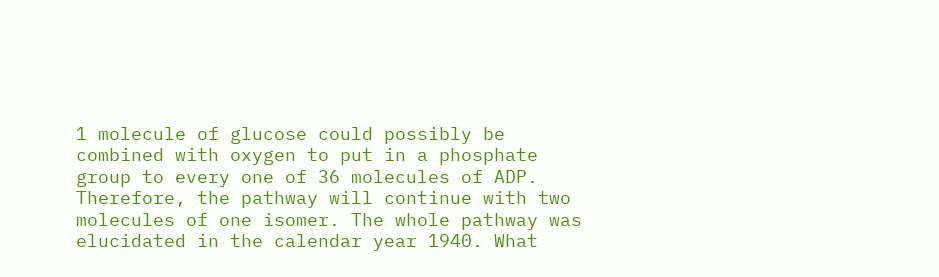1 molecule of glucose could possibly be combined with oxygen to put in a phosphate group to every one of 36 molecules of ADP. Therefore, the pathway will continue with two molecules of one isomer. The whole pathway was elucidated in the calendar year 1940. What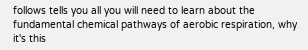follows tells you all you will need to learn about the fundamental chemical pathways of aerobic respiration, why it's this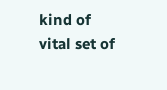kind of vital set of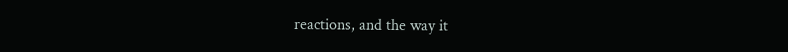reactions, and the way it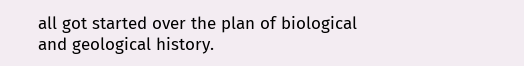all got started over the plan of biological and geological history.